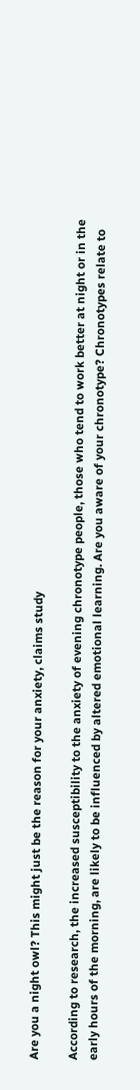Are you a night owl? This might just be the reason for your anxiety, claims study

According to research, the increased susceptibility to the anxiety of evening chronotype people, those who tend to work better at night or in the early hours of the morning, are likely to be influenced by altered emotional learning. Are you aware of your chronotype? Chronotypes relate to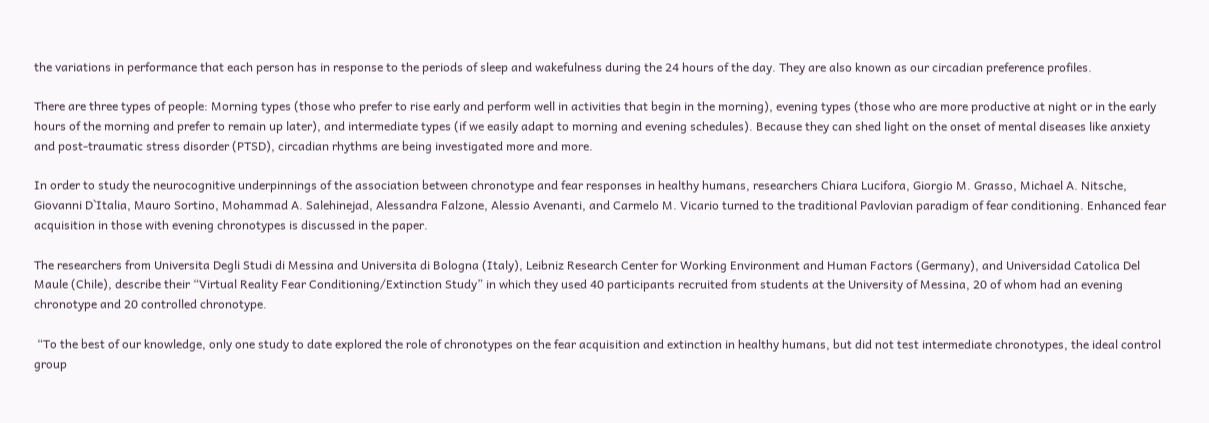the variations in performance that each person has in response to the periods of sleep and wakefulness during the 24 hours of the day. They are also known as our circadian preference profiles.

There are three types of people: Morning types (those who prefer to rise early and perform well in activities that begin in the morning), evening types (those who are more productive at night or in the early hours of the morning and prefer to remain up later), and intermediate types (if we easily adapt to morning and evening schedules). Because they can shed light on the onset of mental diseases like anxiety and post-traumatic stress disorder (PTSD), circadian rhythms are being investigated more and more.

In order to study the neurocognitive underpinnings of the association between chronotype and fear responses in healthy humans, researchers Chiara Lucifora, Giorgio M. Grasso, Michael A. Nitsche, Giovanni D`Italia, Mauro Sortino, Mohammad A. Salehinejad, Alessandra Falzone, Alessio Avenanti, and Carmelo M. Vicario turned to the traditional Pavlovian paradigm of fear conditioning. Enhanced fear acquisition in those with evening chronotypes is discussed in the paper.

The researchers from Universita Degli Studi di Messina and Universita di Bologna (Italy), Leibniz Research Center for Working Environment and Human Factors (Germany), and Universidad Catolica Del Maule (Chile), describe their “Virtual Reality Fear Conditioning/Extinction Study” in which they used 40 participants recruited from students at the University of Messina, 20 of whom had an evening chronotype and 20 controlled chronotype.

 “To the best of our knowledge, only one study to date explored the role of chronotypes on the fear acquisition and extinction in healthy humans, but did not test intermediate chronotypes, the ideal control group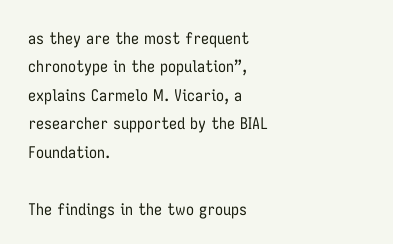as they are the most frequent chronotype in the population”, explains Carmelo M. Vicario, a researcher supported by the BIAL Foundation.

The findings in the two groups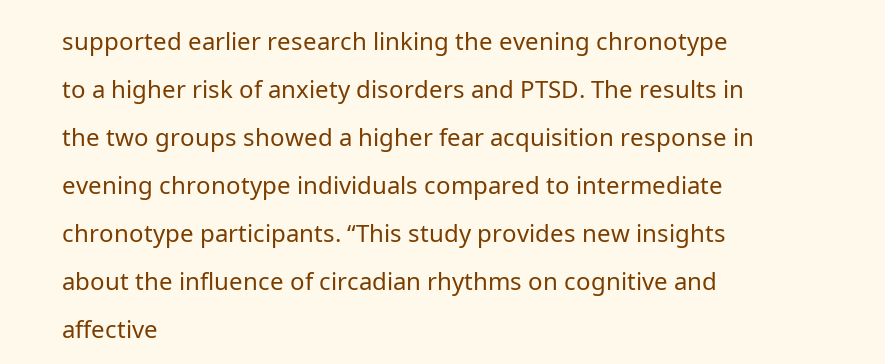supported earlier research linking the evening chronotype to a higher risk of anxiety disorders and PTSD. The results in the two groups showed a higher fear acquisition response in evening chronotype individuals compared to intermediate chronotype participants. “This study provides new insights about the influence of circadian rhythms on cognitive and affective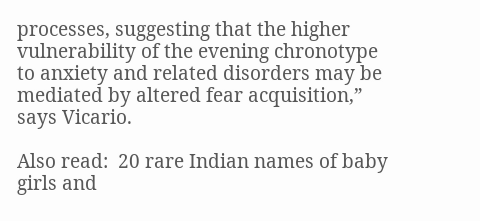processes, suggesting that the higher vulnerability of the evening chronotype to anxiety and related disorders may be mediated by altered fear acquisition,” says Vicario.

Also read:  20 rare Indian names of baby girls and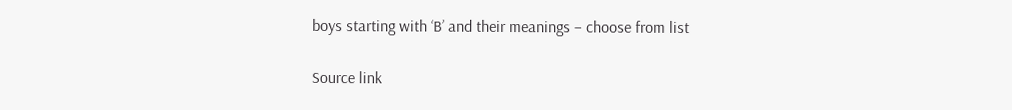boys starting with ‘B’ and their meanings – choose from list

Source link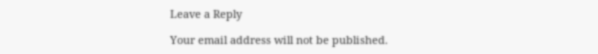Leave a Reply

Your email address will not be published.